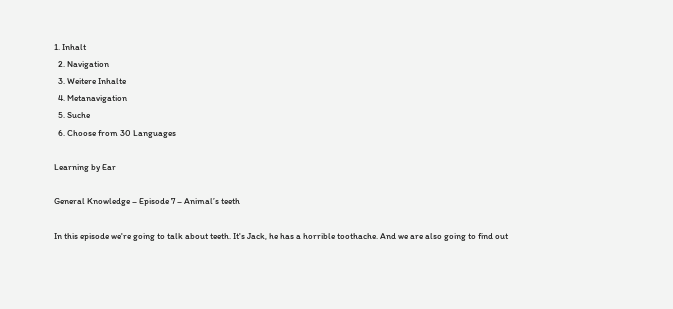1. Inhalt
  2. Navigation
  3. Weitere Inhalte
  4. Metanavigation
  5. Suche
  6. Choose from 30 Languages

Learning by Ear

General Knowledge – Episode 7 – Animal’s teeth

In this episode we're going to talk about teeth. It's Jack, he has a horrible toothache. And we are also going to find out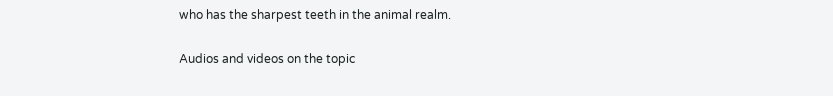who has the sharpest teeth in the animal realm.

Audios and videos on the topic